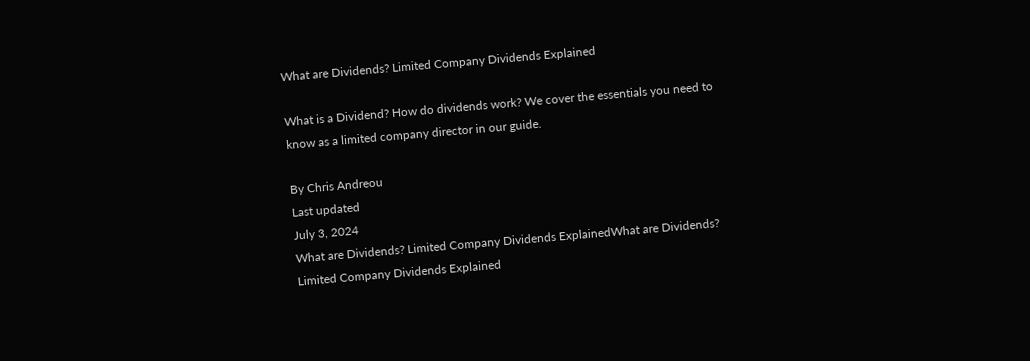What are Dividends? Limited Company Dividends Explained

What is a Dividend? How do dividends work? We cover the essentials you need to know as a limited company director in our guide.

By Chris Andreou
Last updated
July 3, 2024
What are Dividends? Limited Company Dividends ExplainedWhat are Dividends? Limited Company Dividends Explained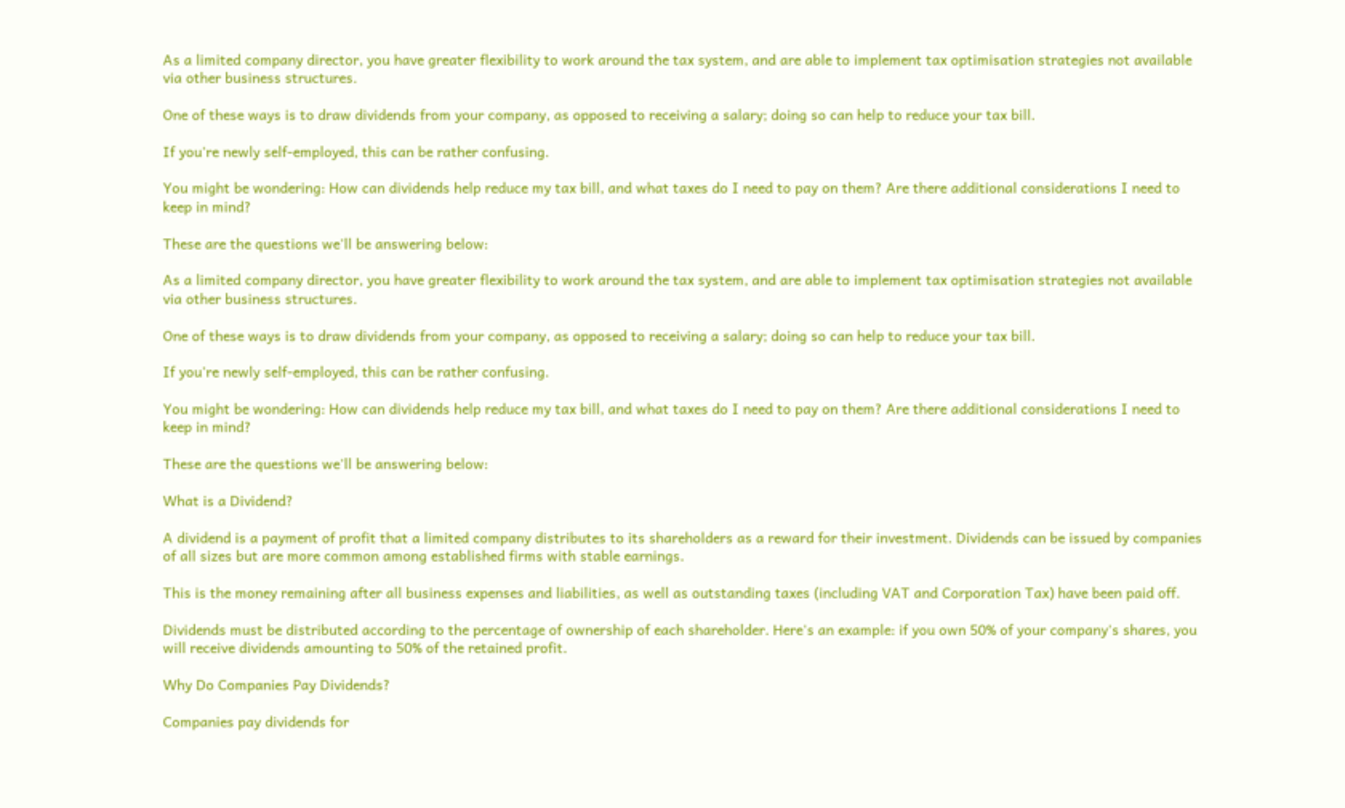As a limited company director, you have greater flexibility to work around the tax system, and are able to implement tax optimisation strategies not available via other business structures.

One of these ways is to draw dividends from your company, as opposed to receiving a salary; doing so can help to reduce your tax bill.

If you're newly self-employed, this can be rather confusing.

You might be wondering: How can dividends help reduce my tax bill, and what taxes do I need to pay on them? Are there additional considerations I need to keep in mind?

These are the questions we'll be answering below:

As a limited company director, you have greater flexibility to work around the tax system, and are able to implement tax optimisation strategies not available via other business structures.

One of these ways is to draw dividends from your company, as opposed to receiving a salary; doing so can help to reduce your tax bill.

If you're newly self-employed, this can be rather confusing.

You might be wondering: How can dividends help reduce my tax bill, and what taxes do I need to pay on them? Are there additional considerations I need to keep in mind?

These are the questions we'll be answering below:

What is a Dividend?

A dividend is a payment of profit that a limited company distributes to its shareholders as a reward for their investment. Dividends can be issued by companies of all sizes but are more common among established firms with stable earnings.

This is the money remaining after all business expenses and liabilities, as well as outstanding taxes (including VAT and Corporation Tax) have been paid off.

Dividends must be distributed according to the percentage of ownership of each shareholder. Here's an example: if you own 50% of your company's shares, you will receive dividends amounting to 50% of the retained profit.

Why Do Companies Pay Dividends?

Companies pay dividends for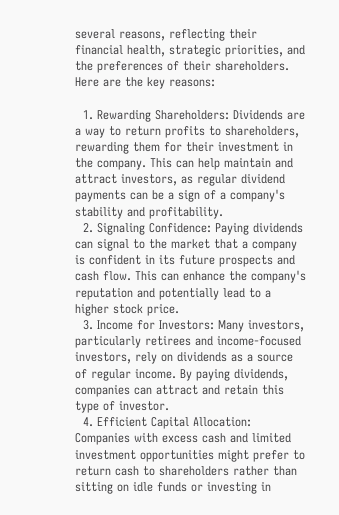several reasons, reflecting their financial health, strategic priorities, and the preferences of their shareholders. Here are the key reasons:

  1. Rewarding Shareholders: Dividends are a way to return profits to shareholders, rewarding them for their investment in the company. This can help maintain and attract investors, as regular dividend payments can be a sign of a company's stability and profitability.
  2. Signaling Confidence: Paying dividends can signal to the market that a company is confident in its future prospects and cash flow. This can enhance the company's reputation and potentially lead to a higher stock price.
  3. Income for Investors: Many investors, particularly retirees and income-focused investors, rely on dividends as a source of regular income. By paying dividends, companies can attract and retain this type of investor.
  4. Efficient Capital Allocation: Companies with excess cash and limited investment opportunities might prefer to return cash to shareholders rather than sitting on idle funds or investing in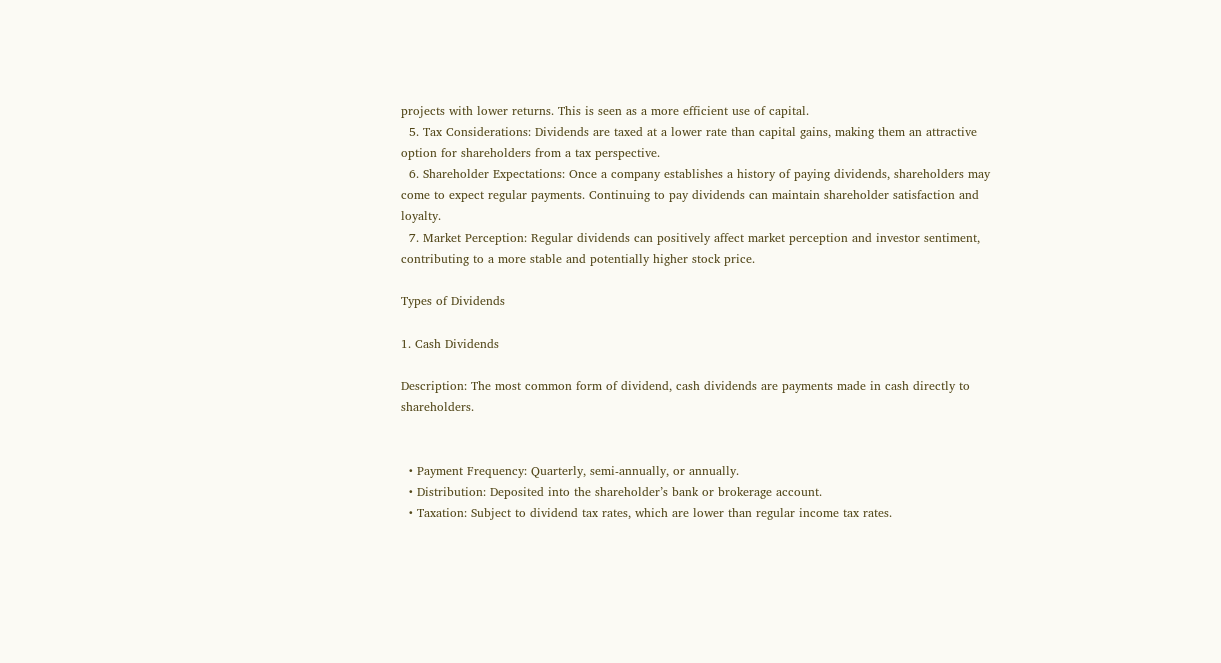projects with lower returns. This is seen as a more efficient use of capital.
  5. Tax Considerations: Dividends are taxed at a lower rate than capital gains, making them an attractive option for shareholders from a tax perspective.
  6. Shareholder Expectations: Once a company establishes a history of paying dividends, shareholders may come to expect regular payments. Continuing to pay dividends can maintain shareholder satisfaction and loyalty.
  7. Market Perception: Regular dividends can positively affect market perception and investor sentiment, contributing to a more stable and potentially higher stock price.

Types of Dividends

1. Cash Dividends

Description: The most common form of dividend, cash dividends are payments made in cash directly to shareholders.


  • Payment Frequency: Quarterly, semi-annually, or annually.
  • Distribution: Deposited into the shareholder’s bank or brokerage account.
  • Taxation: Subject to dividend tax rates, which are lower than regular income tax rates.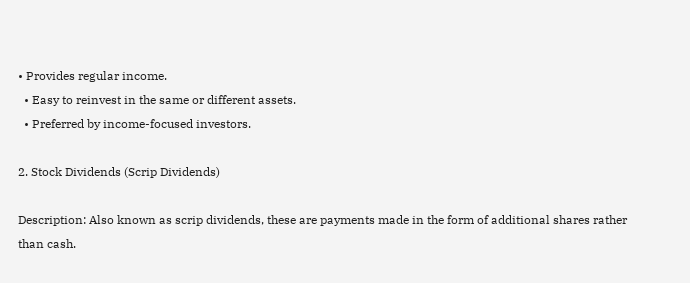• Provides regular income.
  • Easy to reinvest in the same or different assets.
  • Preferred by income-focused investors.

2. Stock Dividends (Scrip Dividends)

Description: Also known as scrip dividends, these are payments made in the form of additional shares rather than cash.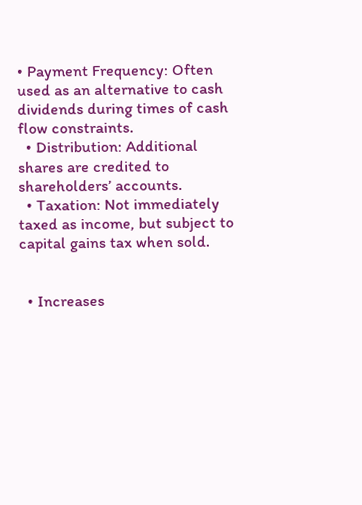• Payment Frequency: Often used as an alternative to cash dividends during times of cash flow constraints.
  • Distribution: Additional shares are credited to shareholders’ accounts.
  • Taxation: Not immediately taxed as income, but subject to capital gains tax when sold.


  • Increases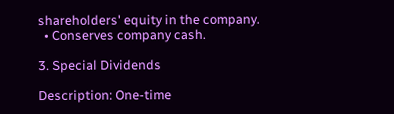shareholders' equity in the company.
  • Conserves company cash.

3. Special Dividends

Description: One-time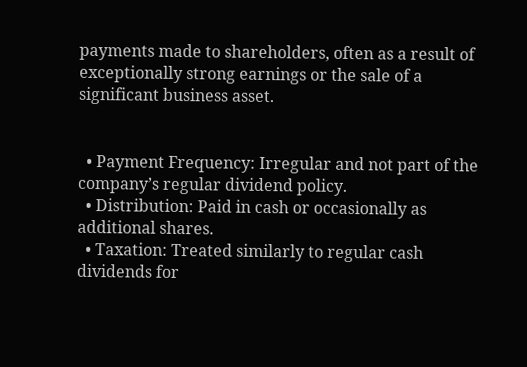payments made to shareholders, often as a result of exceptionally strong earnings or the sale of a significant business asset.


  • Payment Frequency: Irregular and not part of the company’s regular dividend policy.
  • Distribution: Paid in cash or occasionally as additional shares.
  • Taxation: Treated similarly to regular cash dividends for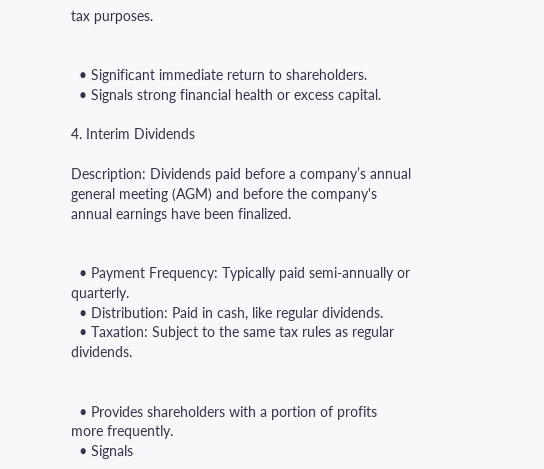tax purposes.


  • Significant immediate return to shareholders.
  • Signals strong financial health or excess capital.

4. Interim Dividends

Description: Dividends paid before a company’s annual general meeting (AGM) and before the company's annual earnings have been finalized.


  • Payment Frequency: Typically paid semi-annually or quarterly.
  • Distribution: Paid in cash, like regular dividends.
  • Taxation: Subject to the same tax rules as regular dividends.


  • Provides shareholders with a portion of profits more frequently.
  • Signals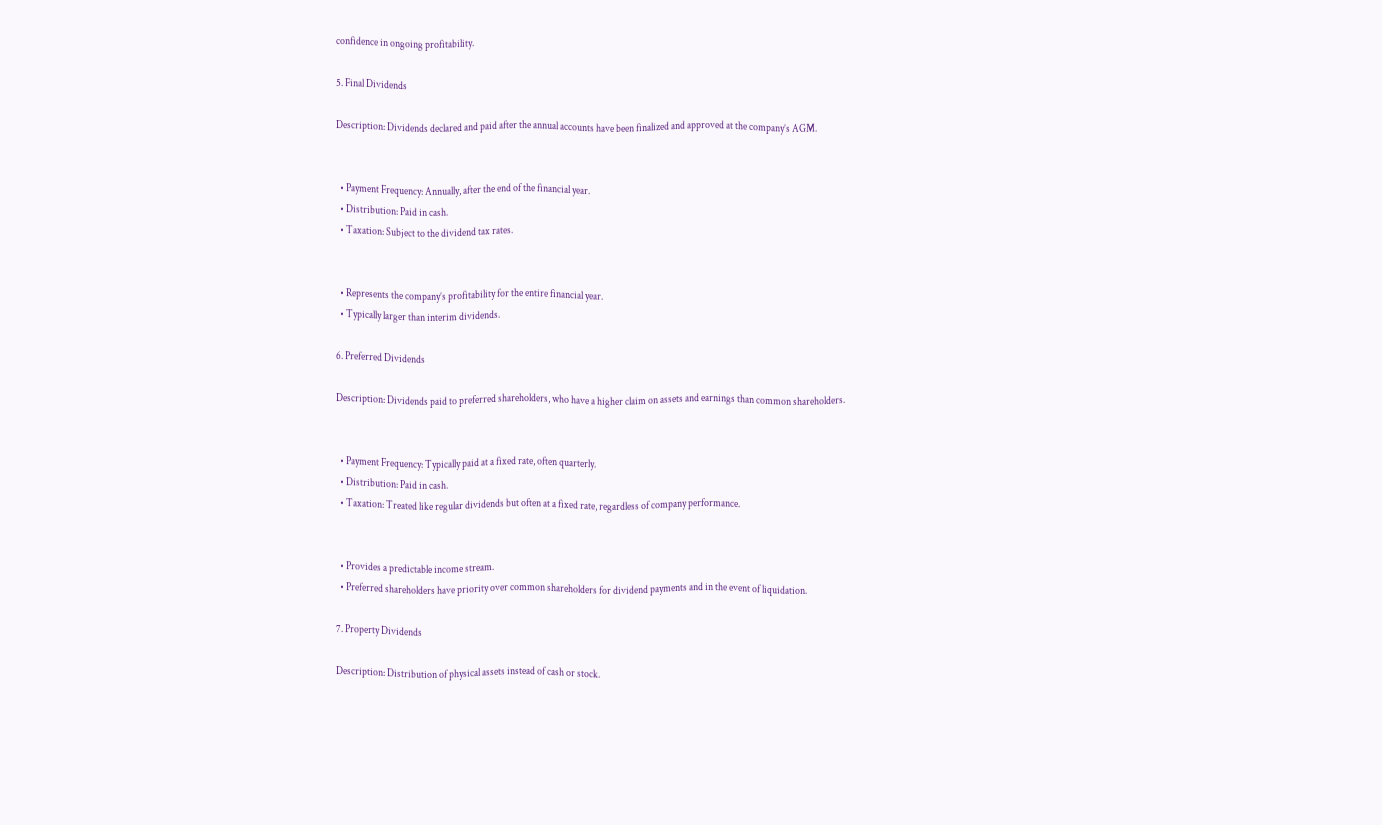confidence in ongoing profitability.

5. Final Dividends

Description: Dividends declared and paid after the annual accounts have been finalized and approved at the company’s AGM.


  • Payment Frequency: Annually, after the end of the financial year.
  • Distribution: Paid in cash.
  • Taxation: Subject to the dividend tax rates.


  • Represents the company’s profitability for the entire financial year.
  • Typically larger than interim dividends.

6. Preferred Dividends

Description: Dividends paid to preferred shareholders, who have a higher claim on assets and earnings than common shareholders.


  • Payment Frequency: Typically paid at a fixed rate, often quarterly.
  • Distribution: Paid in cash.
  • Taxation: Treated like regular dividends but often at a fixed rate, regardless of company performance.


  • Provides a predictable income stream.
  • Preferred shareholders have priority over common shareholders for dividend payments and in the event of liquidation.

7. Property Dividends

Description: Distribution of physical assets instead of cash or stock.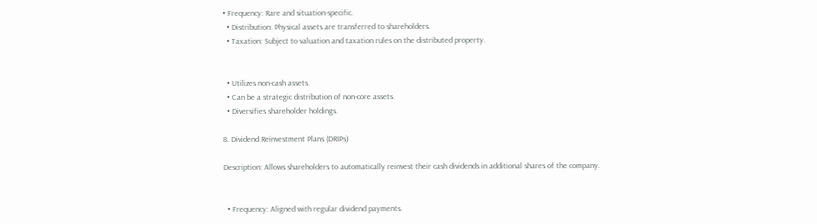• Frequency: Rare and situation-specific.
  • Distribution: Physical assets are transferred to shareholders.
  • Taxation: Subject to valuation and taxation rules on the distributed property.


  • Utilizes non-cash assets.
  • Can be a strategic distribution of non-core assets.
  • Diversifies shareholder holdings.

8. Dividend Reinvestment Plans (DRIPs)

Description: Allows shareholders to automatically reinvest their cash dividends in additional shares of the company.


  • Frequency: Aligned with regular dividend payments.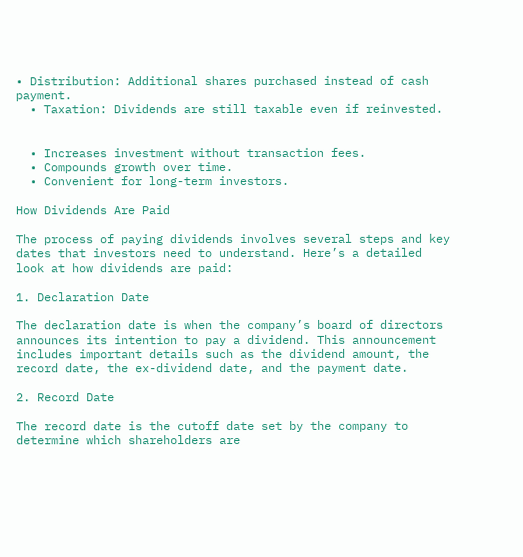• Distribution: Additional shares purchased instead of cash payment.
  • Taxation: Dividends are still taxable even if reinvested.


  • Increases investment without transaction fees.
  • Compounds growth over time.
  • Convenient for long-term investors.

How Dividends Are Paid

The process of paying dividends involves several steps and key dates that investors need to understand. Here’s a detailed look at how dividends are paid:

1. Declaration Date

The declaration date is when the company’s board of directors announces its intention to pay a dividend. This announcement includes important details such as the dividend amount, the record date, the ex-dividend date, and the payment date.

2. Record Date

The record date is the cutoff date set by the company to determine which shareholders are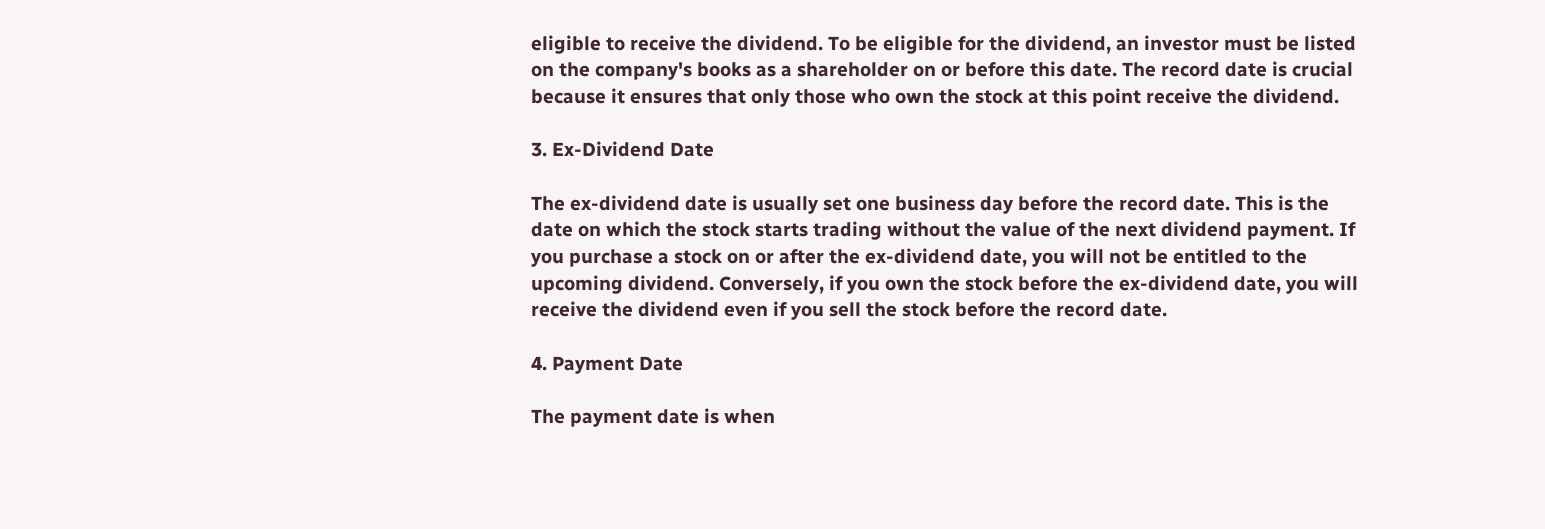eligible to receive the dividend. To be eligible for the dividend, an investor must be listed on the company's books as a shareholder on or before this date. The record date is crucial because it ensures that only those who own the stock at this point receive the dividend.

3. Ex-Dividend Date

The ex-dividend date is usually set one business day before the record date. This is the date on which the stock starts trading without the value of the next dividend payment. If you purchase a stock on or after the ex-dividend date, you will not be entitled to the upcoming dividend. Conversely, if you own the stock before the ex-dividend date, you will receive the dividend even if you sell the stock before the record date.

4. Payment Date

The payment date is when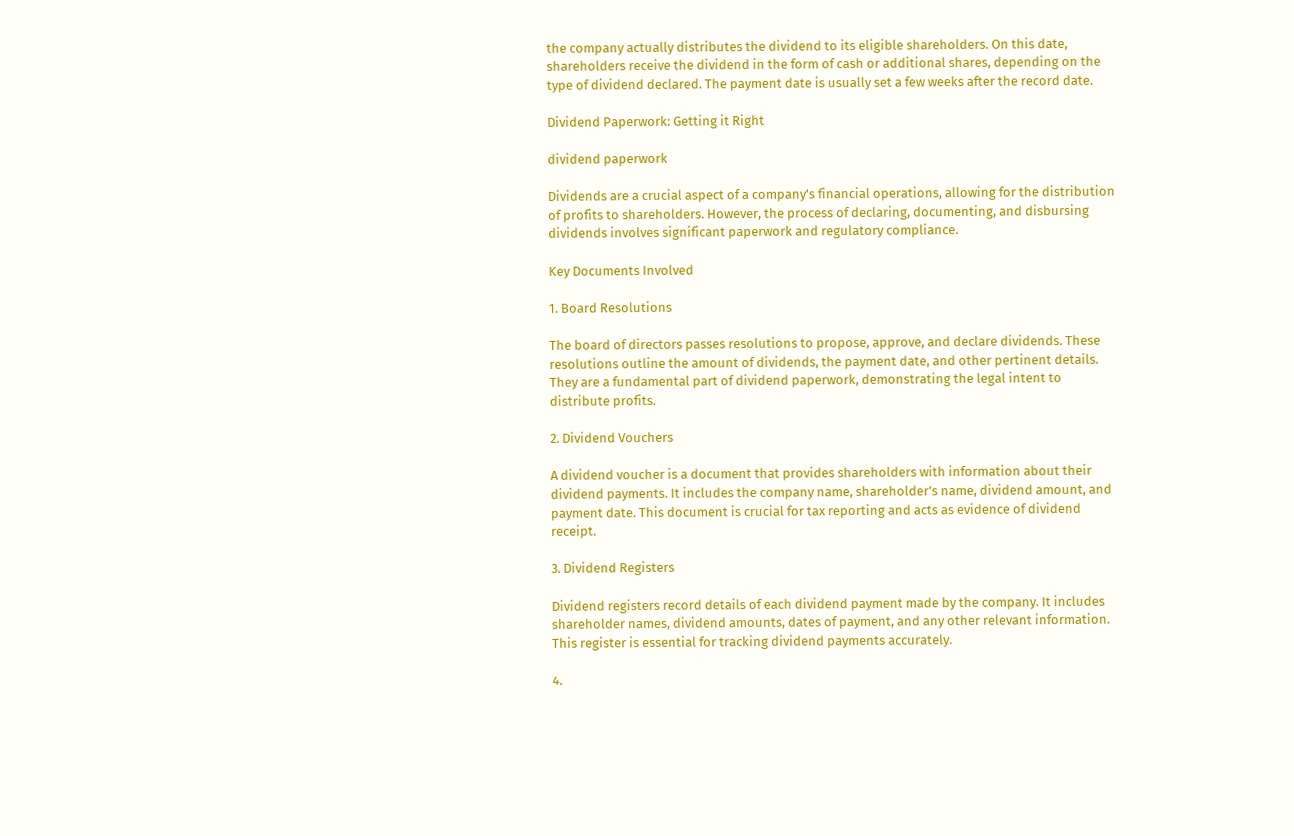the company actually distributes the dividend to its eligible shareholders. On this date, shareholders receive the dividend in the form of cash or additional shares, depending on the type of dividend declared. The payment date is usually set a few weeks after the record date.

Dividend Paperwork: Getting it Right

dividend paperwork

Dividends are a crucial aspect of a company's financial operations, allowing for the distribution of profits to shareholders. However, the process of declaring, documenting, and disbursing dividends involves significant paperwork and regulatory compliance.

Key Documents Involved

1. Board Resolutions

The board of directors passes resolutions to propose, approve, and declare dividends. These resolutions outline the amount of dividends, the payment date, and other pertinent details. They are a fundamental part of dividend paperwork, demonstrating the legal intent to distribute profits.

2. Dividend Vouchers

A dividend voucher is a document that provides shareholders with information about their dividend payments. It includes the company name, shareholder's name, dividend amount, and payment date. This document is crucial for tax reporting and acts as evidence of dividend receipt.

3. Dividend Registers

Dividend registers record details of each dividend payment made by the company. It includes shareholder names, dividend amounts, dates of payment, and any other relevant information. This register is essential for tracking dividend payments accurately.

4.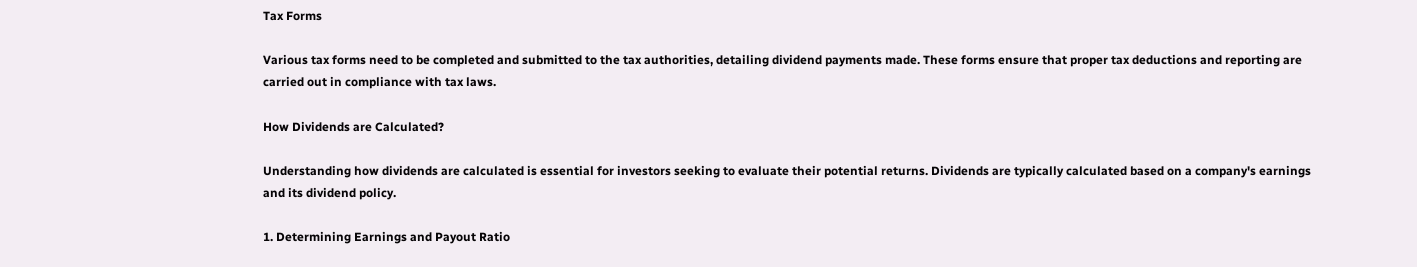Tax Forms

Various tax forms need to be completed and submitted to the tax authorities, detailing dividend payments made. These forms ensure that proper tax deductions and reporting are carried out in compliance with tax laws.

How Dividends are Calculated?

Understanding how dividends are calculated is essential for investors seeking to evaluate their potential returns. Dividends are typically calculated based on a company's earnings and its dividend policy.

1. Determining Earnings and Payout Ratio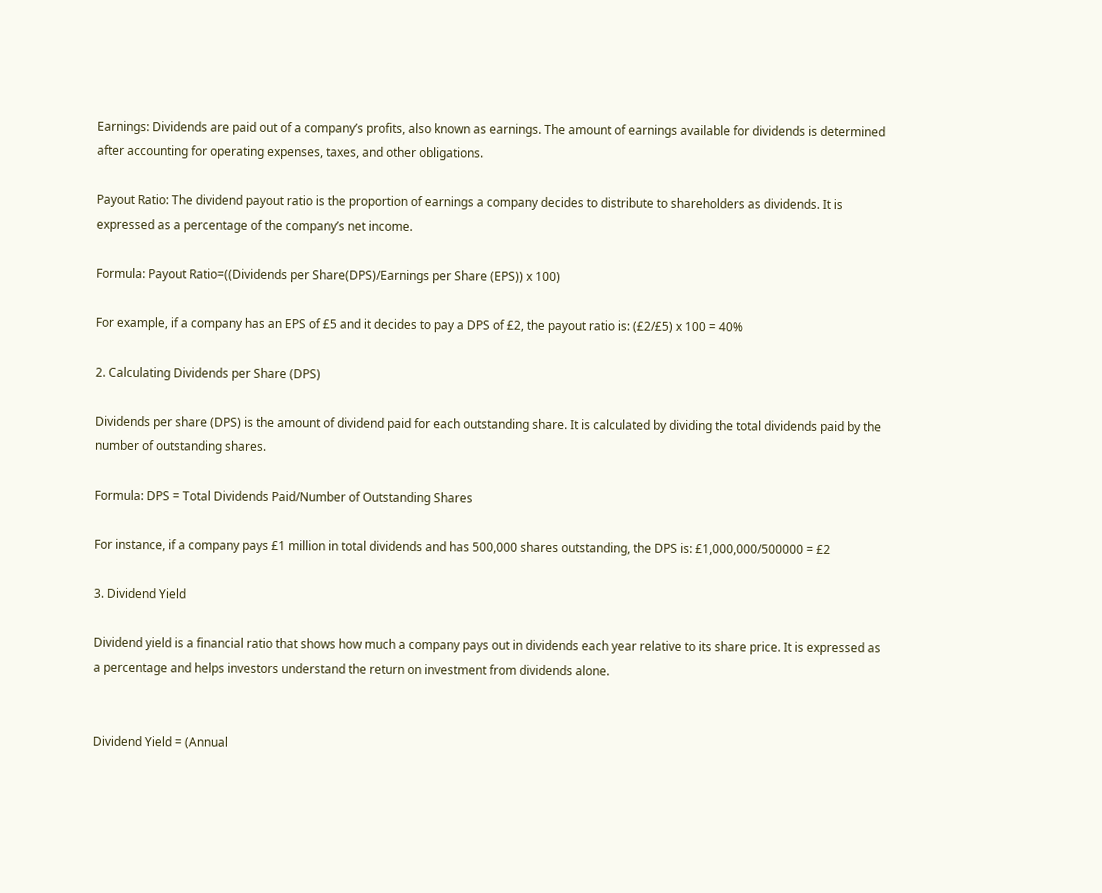Earnings: Dividends are paid out of a company’s profits, also known as earnings. The amount of earnings available for dividends is determined after accounting for operating expenses, taxes, and other obligations.

Payout Ratio: The dividend payout ratio is the proportion of earnings a company decides to distribute to shareholders as dividends. It is expressed as a percentage of the company’s net income.

Formula: Payout Ratio=((Dividends per Share(DPS)/Earnings per Share (EPS)) x 100)

For example, if a company has an EPS of £5 and it decides to pay a DPS of £2, the payout ratio is: (£2/£5) x 100 = 40%

2. Calculating Dividends per Share (DPS)

Dividends per share (DPS) is the amount of dividend paid for each outstanding share. It is calculated by dividing the total dividends paid by the number of outstanding shares.

Formula: DPS = Total Dividends Paid/Number of Outstanding Shares

For instance, if a company pays £1 million in total dividends and has 500,000 shares outstanding, the DPS is: £1,000,000/500000 = £2

3. Dividend Yield

Dividend yield is a financial ratio that shows how much a company pays out in dividends each year relative to its share price. It is expressed as a percentage and helps investors understand the return on investment from dividends alone.


Dividend Yield = (Annual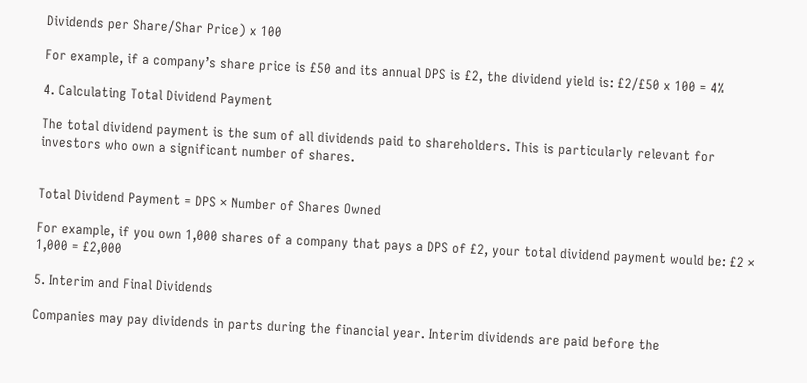Dividends per Share/Shar Price) x 100

For example, if a company’s share price is £50 and its annual DPS is £2, the dividend yield is: £2/£50 x 100 = 4%

4. Calculating Total Dividend Payment

The total dividend payment is the sum of all dividends paid to shareholders. This is particularly relevant for investors who own a significant number of shares.


Total Dividend Payment = DPS × Number of Shares Owned

For example, if you own 1,000 shares of a company that pays a DPS of £2, your total dividend payment would be: £2 × 1,000 = £2,000

5. Interim and Final Dividends

Companies may pay dividends in parts during the financial year. Interim dividends are paid before the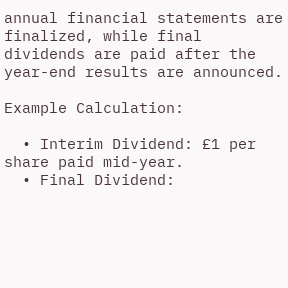annual financial statements are finalized, while final dividends are paid after the year-end results are announced.

Example Calculation:

  • Interim Dividend: £1 per share paid mid-year.
  • Final Dividend: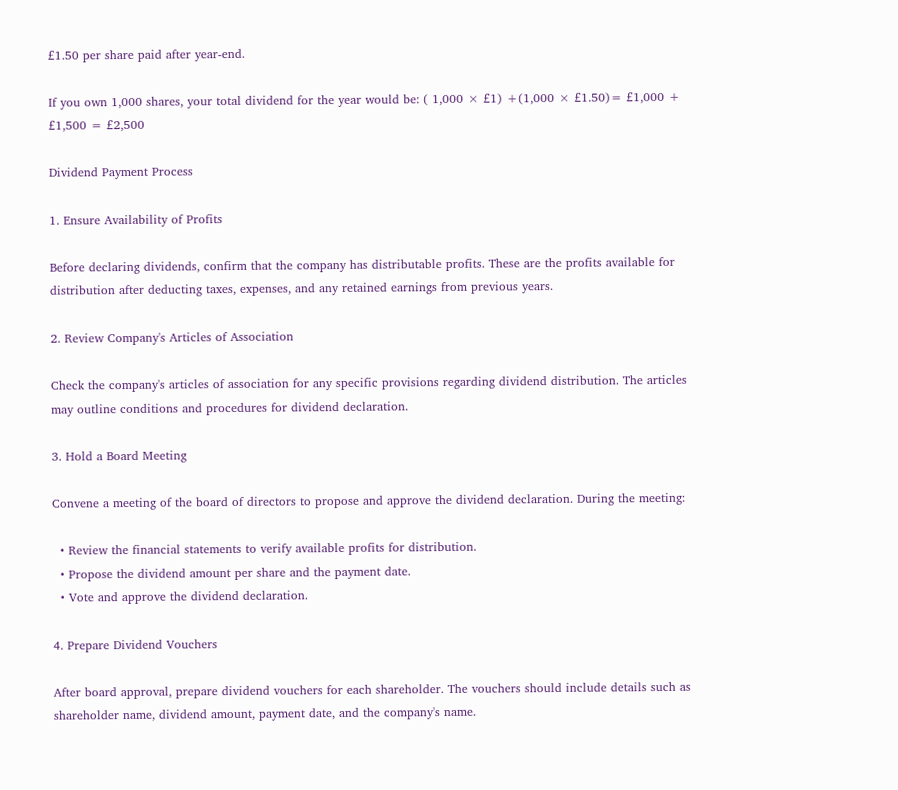£1.50 per share paid after year-end.

If you own 1,000 shares, your total dividend for the year would be: ( 1,000 × £1) +(1,000 × £1.50)= £1,000 + £1,500 = £2,500

Dividend Payment Process

1. Ensure Availability of Profits

Before declaring dividends, confirm that the company has distributable profits. These are the profits available for distribution after deducting taxes, expenses, and any retained earnings from previous years.

2. Review Company's Articles of Association

Check the company's articles of association for any specific provisions regarding dividend distribution. The articles may outline conditions and procedures for dividend declaration.

3. Hold a Board Meeting

Convene a meeting of the board of directors to propose and approve the dividend declaration. During the meeting:

  • Review the financial statements to verify available profits for distribution.
  • Propose the dividend amount per share and the payment date.
  • Vote and approve the dividend declaration.

4. Prepare Dividend Vouchers

After board approval, prepare dividend vouchers for each shareholder. The vouchers should include details such as shareholder name, dividend amount, payment date, and the company's name.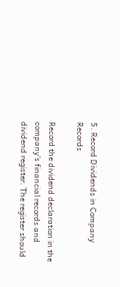5. Record Dividends in Company Records

Record the dividend declaration in the company's financial records and dividend register. The register should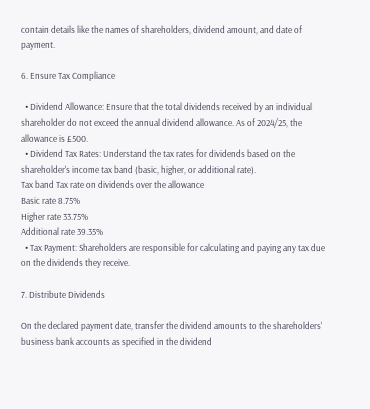contain details like the names of shareholders, dividend amount, and date of payment.

6. Ensure Tax Compliance

  • Dividend Allowance: Ensure that the total dividends received by an individual shareholder do not exceed the annual dividend allowance. As of 2024/25, the allowance is £500.
  • Dividend Tax Rates: Understand the tax rates for dividends based on the shareholder's income tax band (basic, higher, or additional rate).
Tax band Tax rate on dividends over the allowance
Basic rate 8.75%
Higher rate 33.75%
Additional rate 39.35%
  • Tax Payment: Shareholders are responsible for calculating and paying any tax due on the dividends they receive.

7. Distribute Dividends

On the declared payment date, transfer the dividend amounts to the shareholders' business bank accounts as specified in the dividend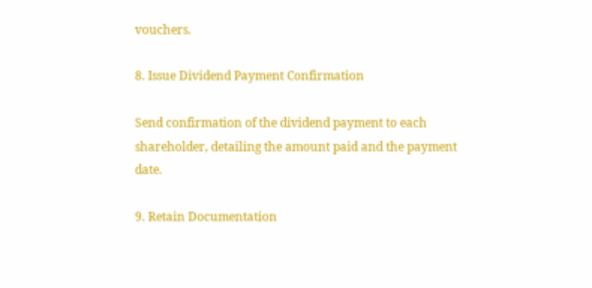vouchers.

8. Issue Dividend Payment Confirmation

Send confirmation of the dividend payment to each shareholder, detailing the amount paid and the payment date.

9. Retain Documentation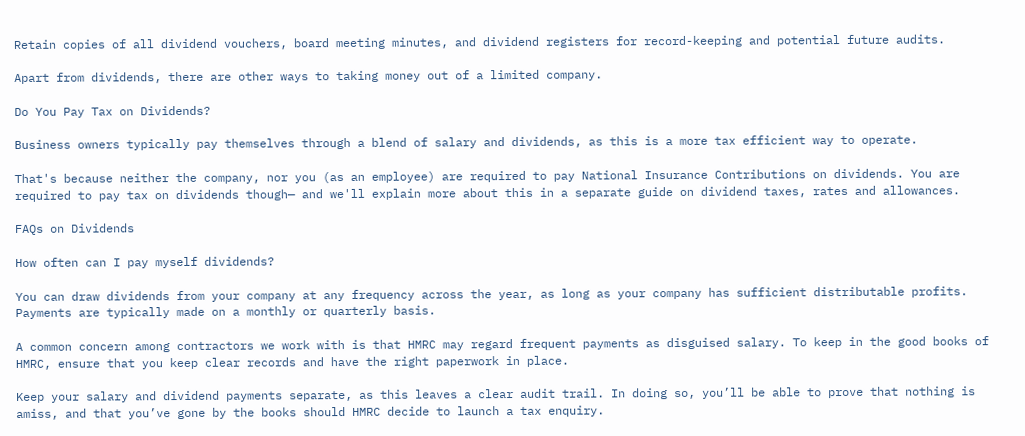Retain copies of all dividend vouchers, board meeting minutes, and dividend registers for record-keeping and potential future audits.

Apart from dividends, there are other ways to taking money out of a limited company.

Do You Pay Tax on Dividends?

Business owners typically pay themselves through a blend of salary and dividends, as this is a more tax efficient way to operate.

That's because neither the company, nor you (as an employee) are required to pay National Insurance Contributions on dividends. You are required to pay tax on dividends though— and we'll explain more about this in a separate guide on dividend taxes, rates and allowances.

FAQs on Dividends

How often can I pay myself dividends?

You can draw dividends from your company at any frequency across the year, as long as your company has sufficient distributable profits. Payments are typically made on a monthly or quarterly basis.

A common concern among contractors we work with is that HMRC may regard frequent payments as disguised salary. To keep in the good books of HMRC, ensure that you keep clear records and have the right paperwork in place.

Keep your salary and dividend payments separate, as this leaves a clear audit trail. In doing so, you’ll be able to prove that nothing is amiss, and that you’ve gone by the books should HMRC decide to launch a tax enquiry.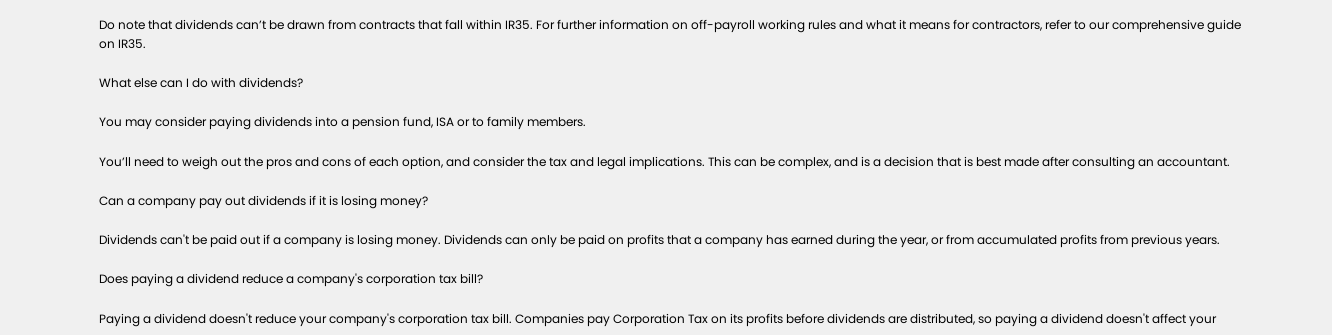Do note that dividends can’t be drawn from contracts that fall within IR35. For further information on off-payroll working rules and what it means for contractors, refer to our comprehensive guide on IR35.

What else can I do with dividends?

You may consider paying dividends into a pension fund, ISA or to family members.

You’ll need to weigh out the pros and cons of each option, and consider the tax and legal implications. This can be complex, and is a decision that is best made after consulting an accountant.

Can a company pay out dividends if it is losing money?

Dividends can't be paid out if a company is losing money. Dividends can only be paid on profits that a company has earned during the year, or from accumulated profits from previous years.

Does paying a dividend reduce a company's corporation tax bill?

Paying a dividend doesn't reduce your company's corporation tax bill. Companies pay Corporation Tax on its profits before dividends are distributed, so paying a dividend doesn't affect your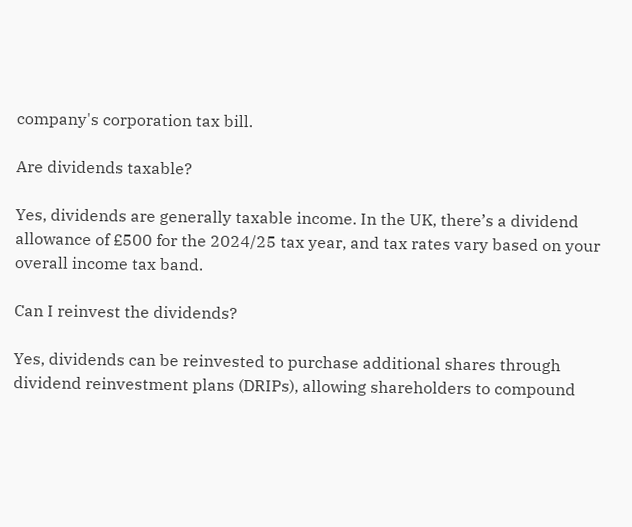company's corporation tax bill.

Are dividends taxable?

Yes, dividends are generally taxable income. In the UK, there’s a dividend allowance of £500 for the 2024/25 tax year, and tax rates vary based on your overall income tax band.

Can I reinvest the dividends?

Yes, dividends can be reinvested to purchase additional shares through dividend reinvestment plans (DRIPs), allowing shareholders to compound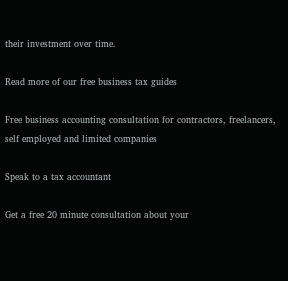their investment over time.

Read more of our free business tax guides

Free business accounting consultation for contractors, freelancers, self employed and limited companies

Speak to a tax accountant

Get a free 20 minute consultation about your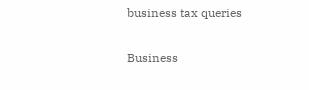business tax queries

Business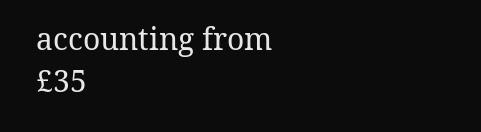accounting from £35